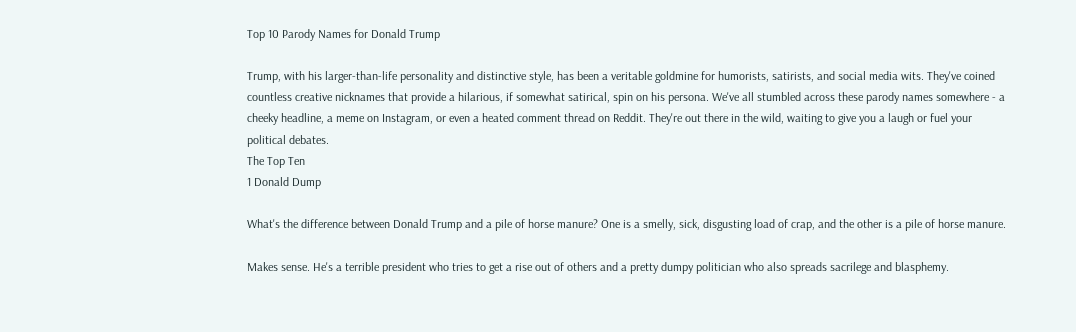Top 10 Parody Names for Donald Trump

Trump, with his larger-than-life personality and distinctive style, has been a veritable goldmine for humorists, satirists, and social media wits. They've coined countless creative nicknames that provide a hilarious, if somewhat satirical, spin on his persona. We've all stumbled across these parody names somewhere - a cheeky headline, a meme on Instagram, or even a heated comment thread on Reddit. They're out there in the wild, waiting to give you a laugh or fuel your political debates.
The Top Ten
1 Donald Dump

What's the difference between Donald Trump and a pile of horse manure? One is a smelly, sick, disgusting load of crap, and the other is a pile of horse manure.

Makes sense. He's a terrible president who tries to get a rise out of others and a pretty dumpy politician who also spreads sacrilege and blasphemy.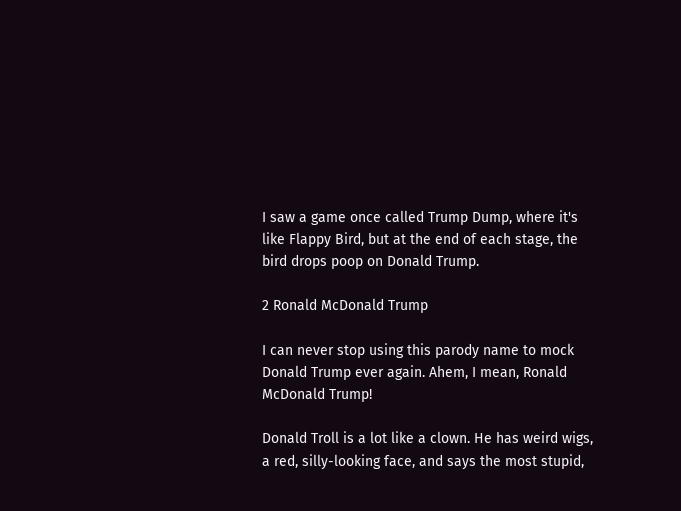I saw a game once called Trump Dump, where it's like Flappy Bird, but at the end of each stage, the bird drops poop on Donald Trump.

2 Ronald McDonald Trump

I can never stop using this parody name to mock Donald Trump ever again. Ahem, I mean, Ronald McDonald Trump!

Donald Troll is a lot like a clown. He has weird wigs, a red, silly-looking face, and says the most stupid,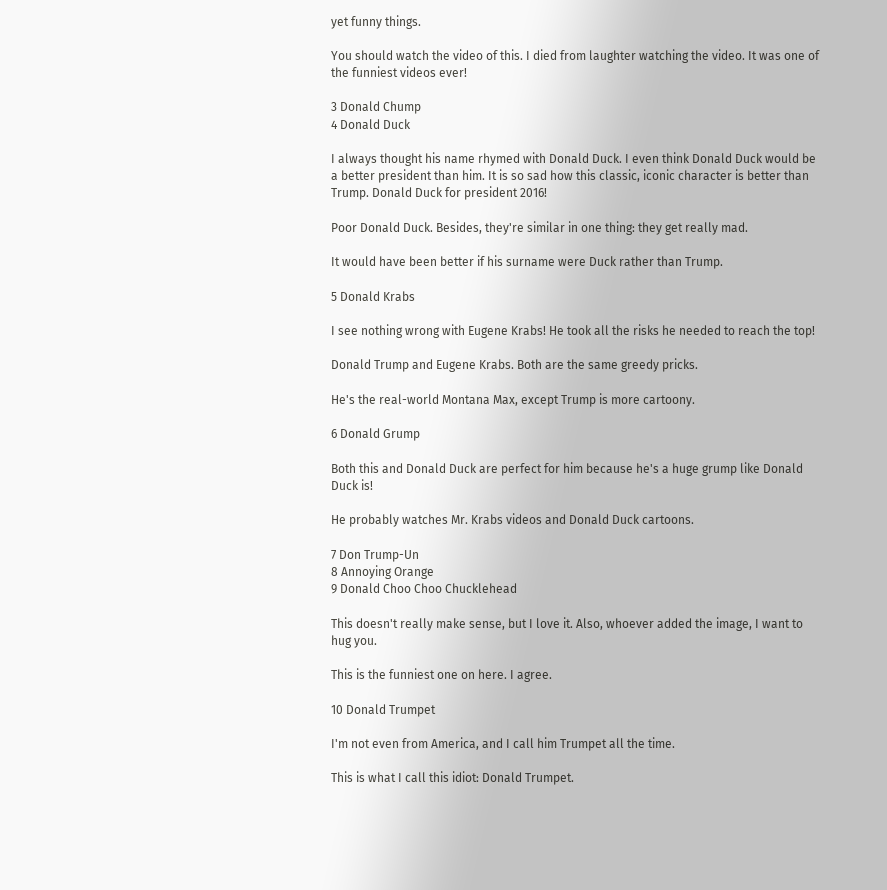yet funny things.

You should watch the video of this. I died from laughter watching the video. It was one of the funniest videos ever!

3 Donald Chump
4 Donald Duck

I always thought his name rhymed with Donald Duck. I even think Donald Duck would be a better president than him. It is so sad how this classic, iconic character is better than Trump. Donald Duck for president 2016!

Poor Donald Duck. Besides, they're similar in one thing: they get really mad.

It would have been better if his surname were Duck rather than Trump.

5 Donald Krabs

I see nothing wrong with Eugene Krabs! He took all the risks he needed to reach the top!

Donald Trump and Eugene Krabs. Both are the same greedy pricks.

He's the real-world Montana Max, except Trump is more cartoony.

6 Donald Grump

Both this and Donald Duck are perfect for him because he's a huge grump like Donald Duck is!

He probably watches Mr. Krabs videos and Donald Duck cartoons.

7 Don Trump-Un
8 Annoying Orange
9 Donald Choo Choo Chucklehead

This doesn't really make sense, but I love it. Also, whoever added the image, I want to hug you.

This is the funniest one on here. I agree.

10 Donald Trumpet

I'm not even from America, and I call him Trumpet all the time.

This is what I call this idiot: Donald Trumpet.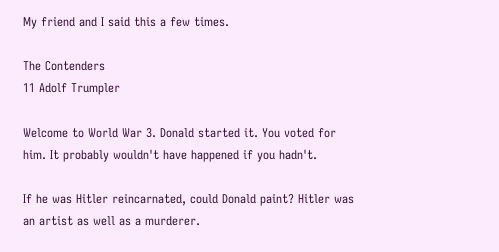My friend and I said this a few times.

The Contenders
11 Adolf Trumpler

Welcome to World War 3. Donald started it. You voted for him. It probably wouldn't have happened if you hadn't.

If he was Hitler reincarnated, could Donald paint? Hitler was an artist as well as a murderer.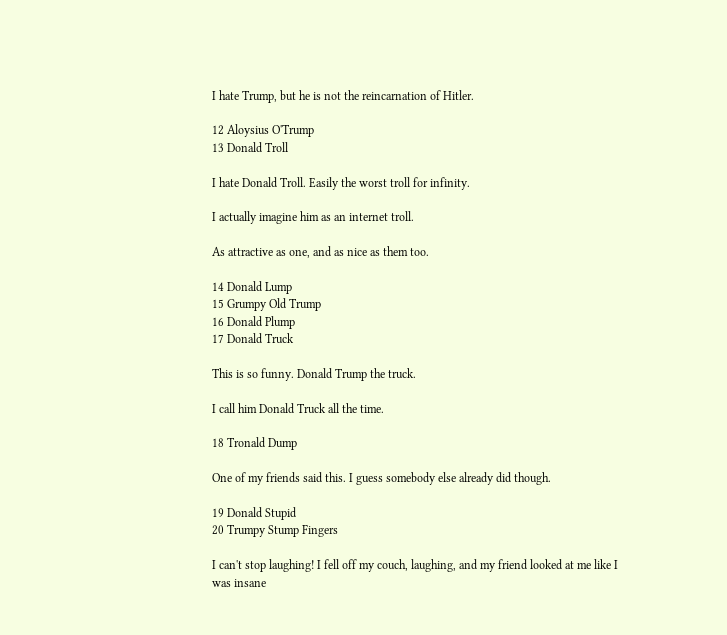I hate Trump, but he is not the reincarnation of Hitler.

12 Aloysius O'Trump
13 Donald Troll

I hate Donald Troll. Easily the worst troll for infinity.

I actually imagine him as an internet troll.

As attractive as one, and as nice as them too.

14 Donald Lump
15 Grumpy Old Trump
16 Donald Plump
17 Donald Truck

This is so funny. Donald Trump the truck.

I call him Donald Truck all the time.

18 Tronald Dump

One of my friends said this. I guess somebody else already did though.

19 Donald Stupid
20 Trumpy Stump Fingers

I can't stop laughing! I fell off my couch, laughing, and my friend looked at me like I was insane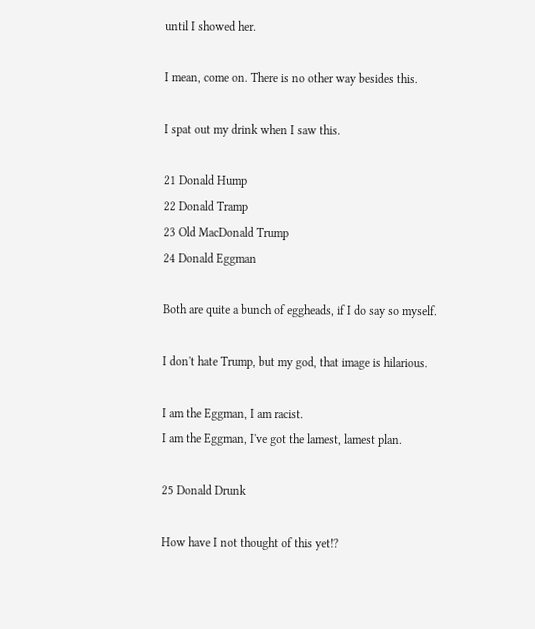until I showed her.

I mean, come on. There is no other way besides this.

I spat out my drink when I saw this.

21 Donald Hump
22 Donald Tramp
23 Old MacDonald Trump
24 Donald Eggman

Both are quite a bunch of eggheads, if I do say so myself.

I don't hate Trump, but my god, that image is hilarious.

I am the Eggman, I am racist.
I am the Eggman, I've got the lamest, lamest plan.

25 Donald Drunk

How have I not thought of this yet!?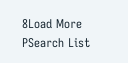8Load More
PSearch List